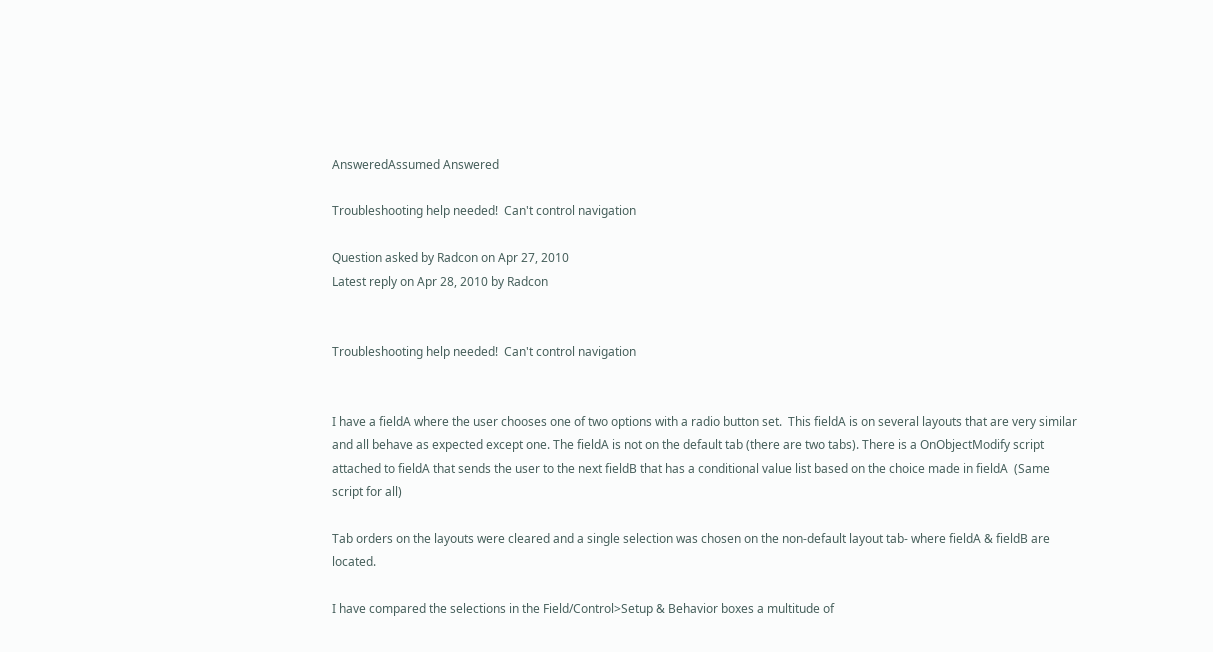AnsweredAssumed Answered

Troubleshooting help needed!  Can't control navigation

Question asked by Radcon on Apr 27, 2010
Latest reply on Apr 28, 2010 by Radcon


Troubleshooting help needed!  Can't control navigation


I have a fieldA where the user chooses one of two options with a radio button set.  This fieldA is on several layouts that are very similar and all behave as expected except one. The fieldA is not on the default tab (there are two tabs). There is a OnObjectModify script attached to fieldA that sends the user to the next fieldB that has a conditional value list based on the choice made in fieldA  (Same script for all)

Tab orders on the layouts were cleared and a single selection was chosen on the non-default layout tab- where fieldA & fieldB are located.

I have compared the selections in the Field/Control>Setup & Behavior boxes a multitude of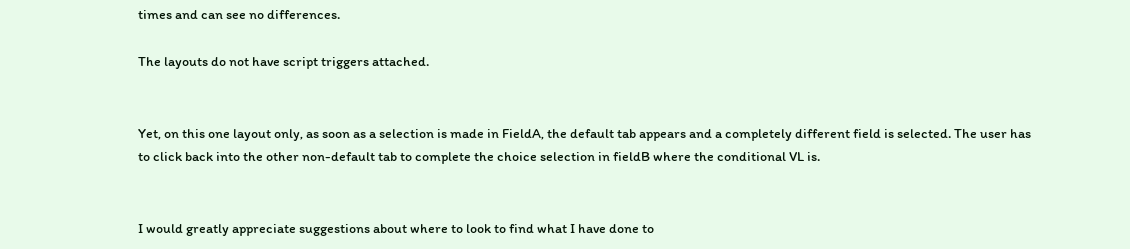times and can see no differences.

The layouts do not have script triggers attached.


Yet, on this one layout only, as soon as a selection is made in FieldA, the default tab appears and a completely different field is selected. The user has to click back into the other non-default tab to complete the choice selection in fieldB where the conditional VL is.


I would greatly appreciate suggestions about where to look to find what I have done to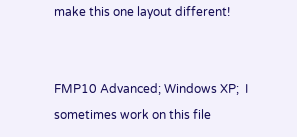make this one layout different!


FMP10 Advanced; Windows XP;  I sometimes work on this file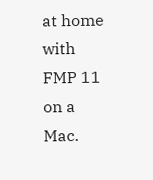at home with FMP 11 on a Mac.